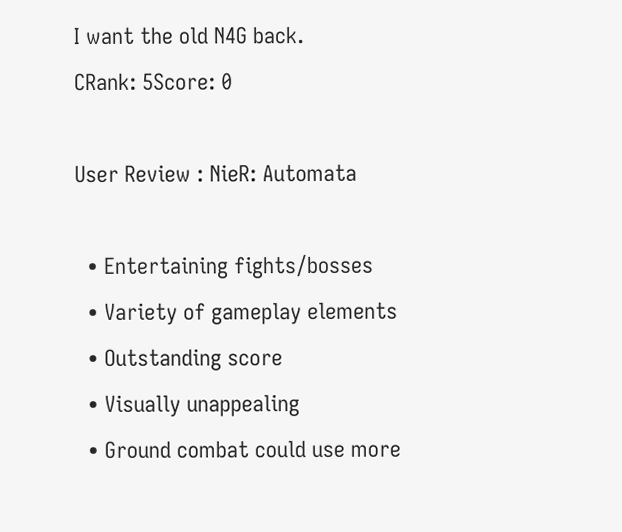I want the old N4G back.
CRank: 5Score: 0

User Review : NieR: Automata

  • Entertaining fights/bosses
  • Variety of gameplay elements
  • Outstanding score
  • Visually unappealing
  • Ground combat could use more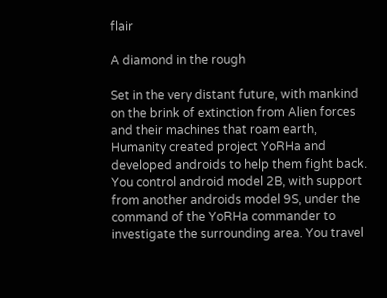flair

A diamond in the rough

Set in the very distant future, with mankind on the brink of extinction from Alien forces and their machines that roam earth, Humanity created project YoRHa and developed androids to help them fight back. You control android model 2B, with support from another androids model 9S, under the command of the YoRHa commander to investigate the surrounding area. You travel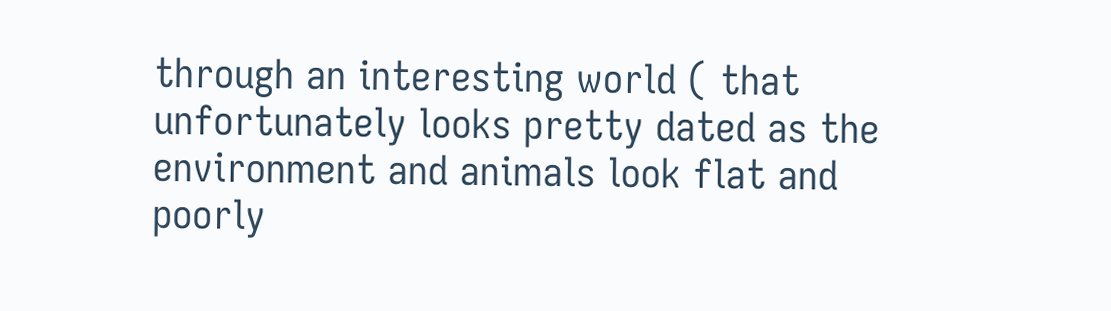through an interesting world ( that unfortunately looks pretty dated as the environment and animals look flat and poorly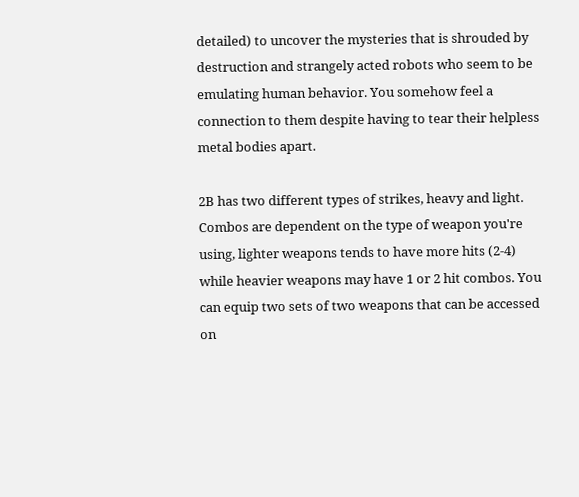detailed) to uncover the mysteries that is shrouded by destruction and strangely acted robots who seem to be emulating human behavior. You somehow feel a connection to them despite having to tear their helpless metal bodies apart.

2B has two different types of strikes, heavy and light. Combos are dependent on the type of weapon you're using, lighter weapons tends to have more hits (2-4) while heavier weapons may have 1 or 2 hit combos. You can equip two sets of two weapons that can be accessed on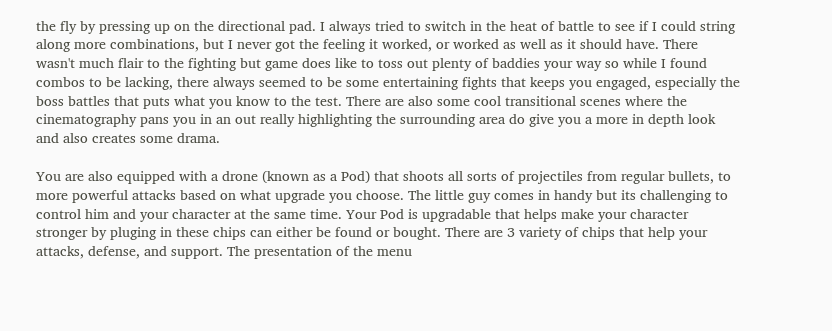the fly by pressing up on the directional pad. I always tried to switch in the heat of battle to see if I could string along more combinations, but I never got the feeling it worked, or worked as well as it should have. There wasn't much flair to the fighting but game does like to toss out plenty of baddies your way so while I found combos to be lacking, there always seemed to be some entertaining fights that keeps you engaged, especially the boss battles that puts what you know to the test. There are also some cool transitional scenes where the cinematography pans you in an out really highlighting the surrounding area do give you a more in depth look and also creates some drama.

You are also equipped with a drone (known as a Pod) that shoots all sorts of projectiles from regular bullets, to more powerful attacks based on what upgrade you choose. The little guy comes in handy but its challenging to control him and your character at the same time. Your Pod is upgradable that helps make your character stronger by pluging in these chips can either be found or bought. There are 3 variety of chips that help your attacks, defense, and support. The presentation of the menu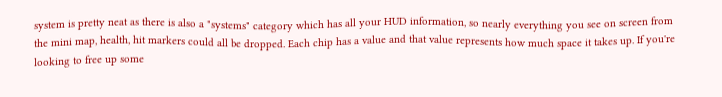system is pretty neat as there is also a "systems" category which has all your HUD information, so nearly everything you see on screen from the mini map, health, hit markers could all be dropped. Each chip has a value and that value represents how much space it takes up. If you're looking to free up some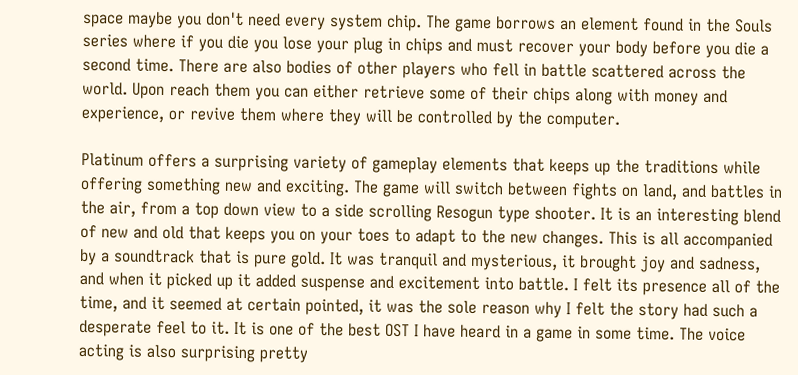space maybe you don't need every system chip. The game borrows an element found in the Souls series where if you die you lose your plug in chips and must recover your body before you die a second time. There are also bodies of other players who fell in battle scattered across the world. Upon reach them you can either retrieve some of their chips along with money and experience, or revive them where they will be controlled by the computer.

Platinum offers a surprising variety of gameplay elements that keeps up the traditions while offering something new and exciting. The game will switch between fights on land, and battles in the air, from a top down view to a side scrolling Resogun type shooter. It is an interesting blend of new and old that keeps you on your toes to adapt to the new changes. This is all accompanied by a soundtrack that is pure gold. It was tranquil and mysterious, it brought joy and sadness, and when it picked up it added suspense and excitement into battle. I felt its presence all of the time, and it seemed at certain pointed, it was the sole reason why I felt the story had such a desperate feel to it. It is one of the best OST I have heard in a game in some time. The voice acting is also surprising pretty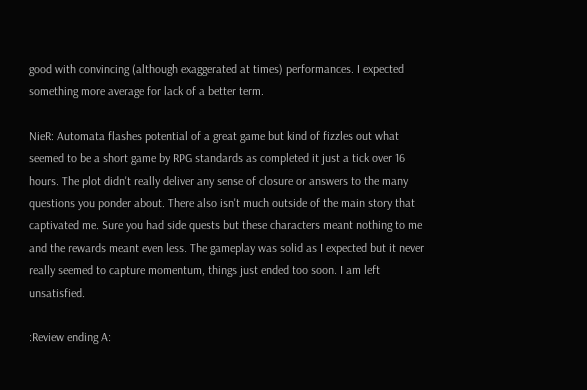good with convincing (although exaggerated at times) performances. I expected something more average for lack of a better term.

NieR: Automata flashes potential of a great game but kind of fizzles out what seemed to be a short game by RPG standards as completed it just a tick over 16 hours. The plot didn't really deliver any sense of closure or answers to the many questions you ponder about. There also isn't much outside of the main story that captivated me. Sure you had side quests but these characters meant nothing to me and the rewards meant even less. The gameplay was solid as I expected but it never really seemed to capture momentum, things just ended too soon. I am left unsatisfied.

:Review ending A: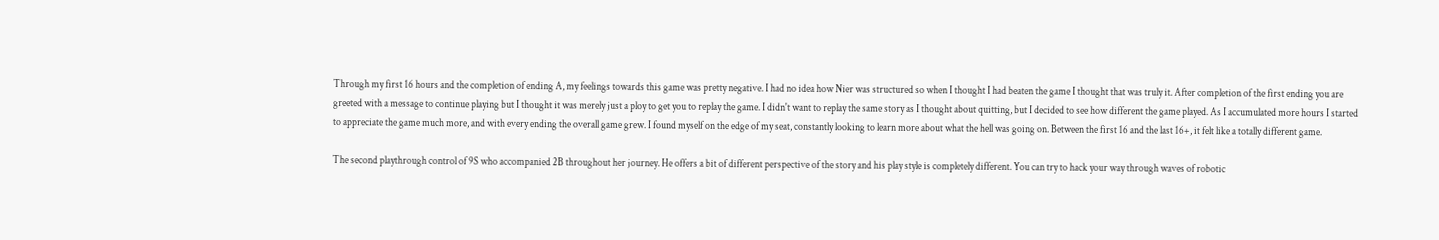Through my first 16 hours and the completion of ending A, my feelings towards this game was pretty negative. I had no idea how Nier was structured so when I thought I had beaten the game I thought that was truly it. After completion of the first ending you are greeted with a message to continue playing but I thought it was merely just a ploy to get you to replay the game. I didn't want to replay the same story as I thought about quitting, but I decided to see how different the game played. As I accumulated more hours I started to appreciate the game much more, and with every ending the overall game grew. I found myself on the edge of my seat, constantly looking to learn more about what the hell was going on. Between the first 16 and the last 16+, it felt like a totally different game.

The second playthrough control of 9S who accompanied 2B throughout her journey. He offers a bit of different perspective of the story and his play style is completely different. You can try to hack your way through waves of robotic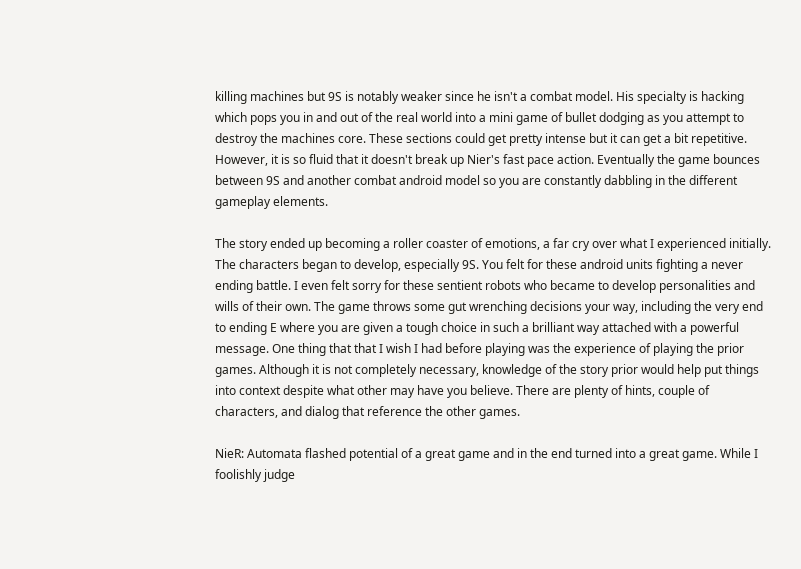killing machines but 9S is notably weaker since he isn't a combat model. His specialty is hacking which pops you in and out of the real world into a mini game of bullet dodging as you attempt to destroy the machines core. These sections could get pretty intense but it can get a bit repetitive. However, it is so fluid that it doesn't break up Nier's fast pace action. Eventually the game bounces between 9S and another combat android model so you are constantly dabbling in the different gameplay elements.

The story ended up becoming a roller coaster of emotions, a far cry over what I experienced initially. The characters began to develop, especially 9S. You felt for these android units fighting a never ending battle. I even felt sorry for these sentient robots who became to develop personalities and wills of their own. The game throws some gut wrenching decisions your way, including the very end to ending E where you are given a tough choice in such a brilliant way attached with a powerful message. One thing that that I wish I had before playing was the experience of playing the prior games. Although it is not completely necessary, knowledge of the story prior would help put things into context despite what other may have you believe. There are plenty of hints, couple of characters, and dialog that reference the other games.

NieR: Automata flashed potential of a great game and in the end turned into a great game. While I foolishly judge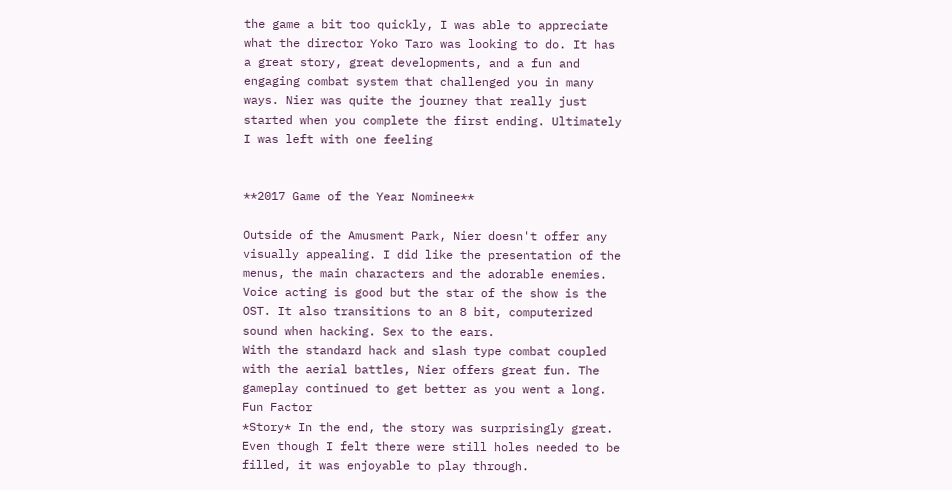the game a bit too quickly, I was able to appreciate what the director Yoko Taro was looking to do. It has a great story, great developments, and a fun and engaging combat system that challenged you in many ways. Nier was quite the journey that really just started when you complete the first ending. Ultimately I was left with one feeling


**2017 Game of the Year Nominee**

Outside of the Amusment Park, Nier doesn't offer any visually appealing. I did like the presentation of the menus, the main characters and the adorable enemies.
Voice acting is good but the star of the show is the OST. It also transitions to an 8 bit, computerized sound when hacking. Sex to the ears.
With the standard hack and slash type combat coupled with the aerial battles, Nier offers great fun. The gameplay continued to get better as you went a long.
Fun Factor
*Story* In the end, the story was surprisingly great. Even though I felt there were still holes needed to be filled, it was enjoyable to play through.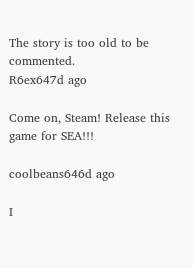The story is too old to be commented.
R6ex647d ago

Come on, Steam! Release this game for SEA!!!

coolbeans646d ago

I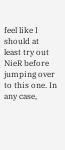feel like I should at least try out NieR before jumping over to this one. In any case,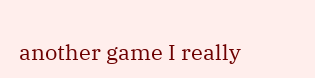another game I really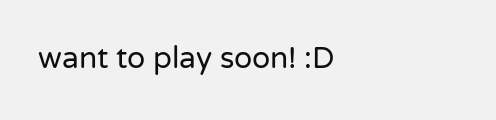want to play soon! :D